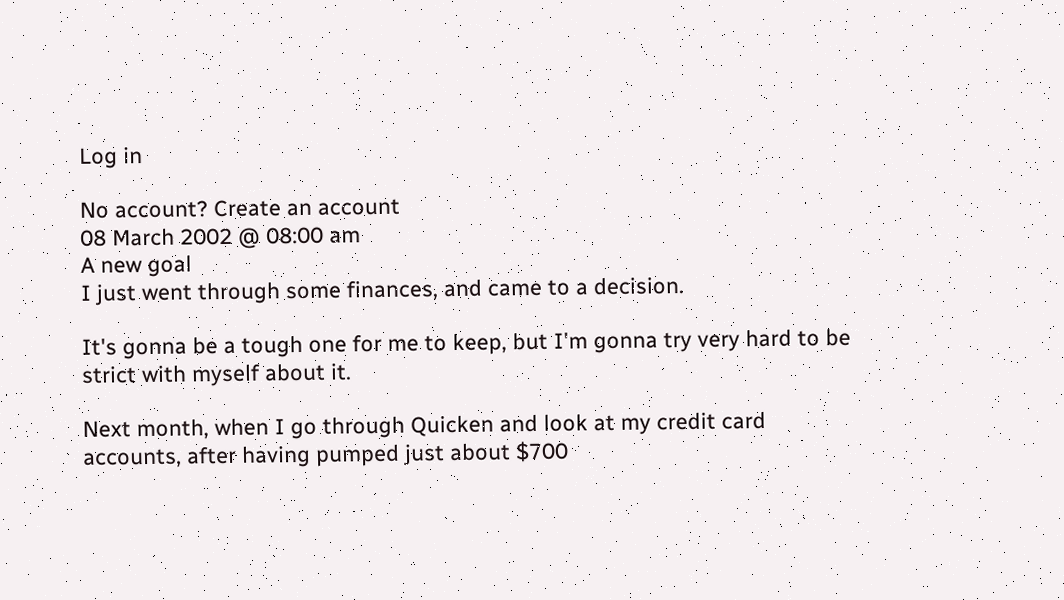Log in

No account? Create an account
08 March 2002 @ 08:00 am
A new goal
I just went through some finances, and came to a decision.

It's gonna be a tough one for me to keep, but I'm gonna try very hard to be strict with myself about it.

Next month, when I go through Quicken and look at my credit card accounts, after having pumped just about $700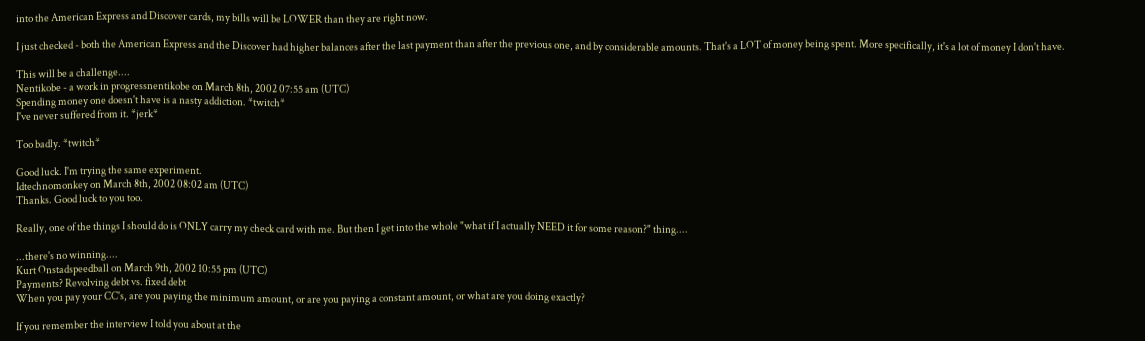into the American Express and Discover cards, my bills will be LOWER than they are right now.

I just checked - both the American Express and the Discover had higher balances after the last payment than after the previous one, and by considerable amounts. That's a LOT of money being spent. More specifically, it's a lot of money I don't have.

This will be a challenge....
Nentikobe - a work in progressnentikobe on March 8th, 2002 07:55 am (UTC)
Spending money one doesn't have is a nasty addiction. *twitch*
I've never suffered from it. *jerk*

Too badly. *twitch*

Good luck. I'm trying the same experiment.
Idtechnomonkey on March 8th, 2002 08:02 am (UTC)
Thanks. Good luck to you too.

Really, one of the things I should do is ONLY carry my check card with me. But then I get into the whole "what if I actually NEED it for some reason?" thing....

...there's no winning....
Kurt Onstadspeedball on March 9th, 2002 10:55 pm (UTC)
Payments? Revolving debt vs. fixed debt
When you pay your CC's, are you paying the minimum amount, or are you paying a constant amount, or what are you doing exactly?

If you remember the interview I told you about at the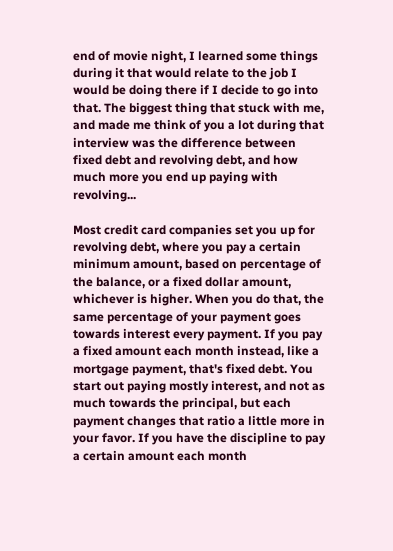end of movie night, I learned some things during it that would relate to the job I would be doing there if I decide to go into that. The biggest thing that stuck with me, and made me think of you a lot during that interview was the difference between fixed debt and revolving debt, and how much more you end up paying with revolving...

Most credit card companies set you up for revolving debt, where you pay a certain minimum amount, based on percentage of the balance, or a fixed dollar amount, whichever is higher. When you do that, the same percentage of your payment goes towards interest every payment. If you pay a fixed amount each month instead, like a mortgage payment, that's fixed debt. You start out paying mostly interest, and not as much towards the principal, but each payment changes that ratio a little more in your favor. If you have the discipline to pay a certain amount each month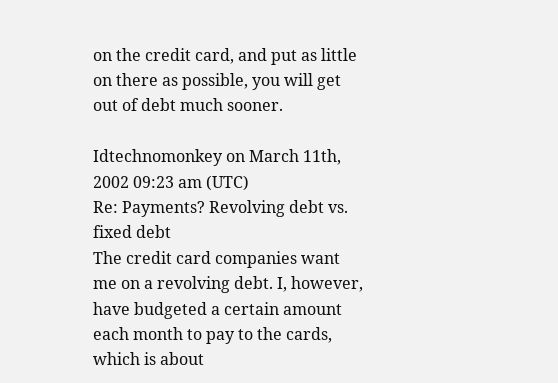on the credit card, and put as little on there as possible, you will get out of debt much sooner.

Idtechnomonkey on March 11th, 2002 09:23 am (UTC)
Re: Payments? Revolving debt vs. fixed debt
The credit card companies want me on a revolving debt. I, however, have budgeted a certain amount each month to pay to the cards, which is about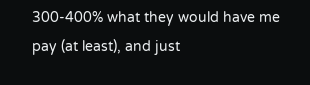300-400% what they would have me pay (at least), and just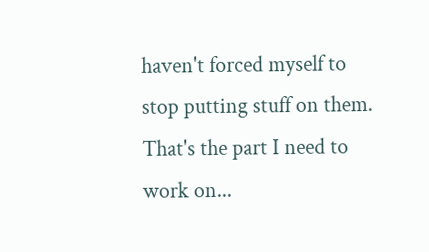haven't forced myself to stop putting stuff on them. That's the part I need to work on...